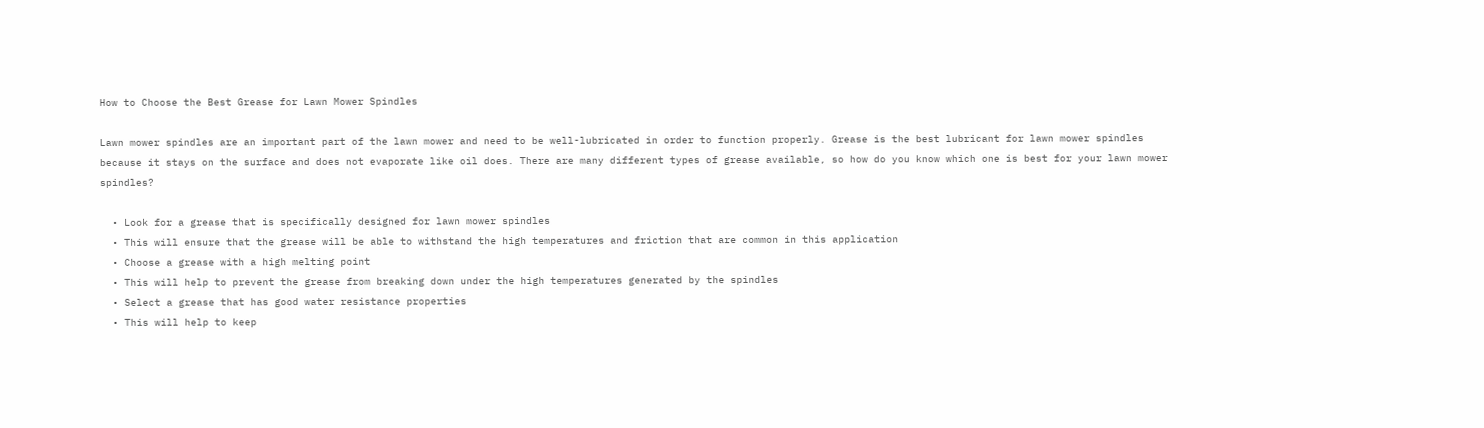How to Choose the Best Grease for Lawn Mower Spindles

Lawn mower spindles are an important part of the lawn mower and need to be well-lubricated in order to function properly. Grease is the best lubricant for lawn mower spindles because it stays on the surface and does not evaporate like oil does. There are many different types of grease available, so how do you know which one is best for your lawn mower spindles?

  • Look for a grease that is specifically designed for lawn mower spindles
  • This will ensure that the grease will be able to withstand the high temperatures and friction that are common in this application
  • Choose a grease with a high melting point
  • This will help to prevent the grease from breaking down under the high temperatures generated by the spindles
  • Select a grease that has good water resistance properties
  • This will help to keep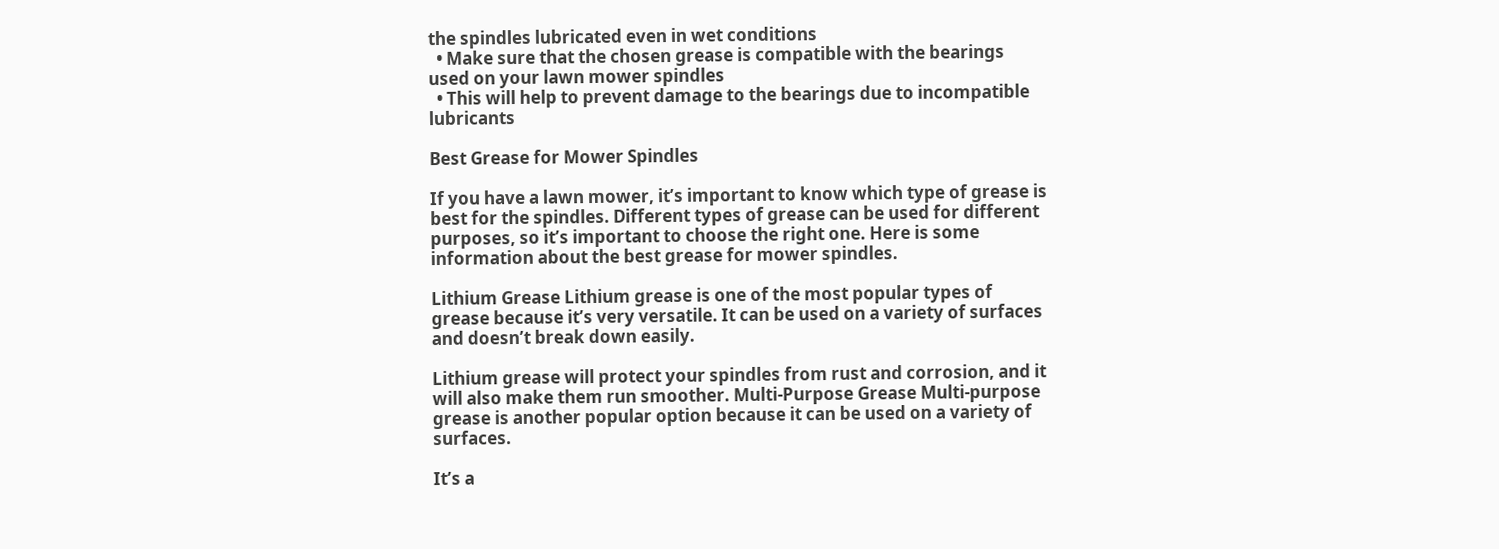the spindles lubricated even in wet conditions
  • Make sure that the chosen grease is compatible with the bearings used on your lawn mower spindles
  • This will help to prevent damage to the bearings due to incompatible lubricants

Best Grease for Mower Spindles

If you have a lawn mower, it’s important to know which type of grease is best for the spindles. Different types of grease can be used for different purposes, so it’s important to choose the right one. Here is some information about the best grease for mower spindles.

Lithium Grease Lithium grease is one of the most popular types of grease because it’s very versatile. It can be used on a variety of surfaces and doesn’t break down easily.

Lithium grease will protect your spindles from rust and corrosion, and it will also make them run smoother. Multi-Purpose Grease Multi-purpose grease is another popular option because it can be used on a variety of surfaces.

It’s a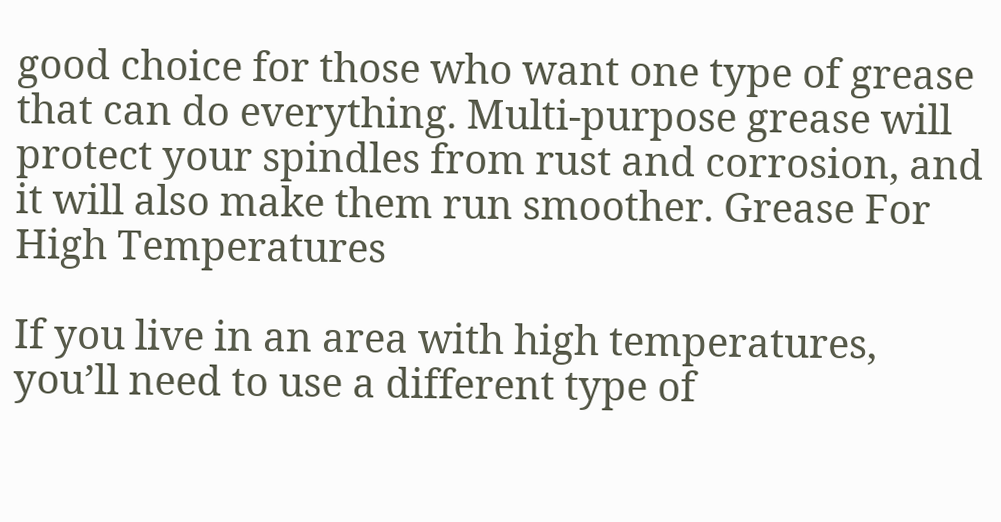good choice for those who want one type of grease that can do everything. Multi-purpose grease will protect your spindles from rust and corrosion, and it will also make them run smoother. Grease For High Temperatures

If you live in an area with high temperatures, you’ll need to use a different type of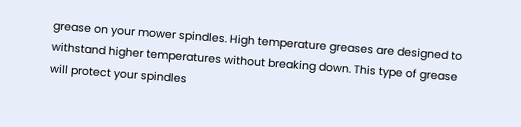grease on your mower spindles. High temperature greases are designed to withstand higher temperatures without breaking down. This type of grease will protect your spindles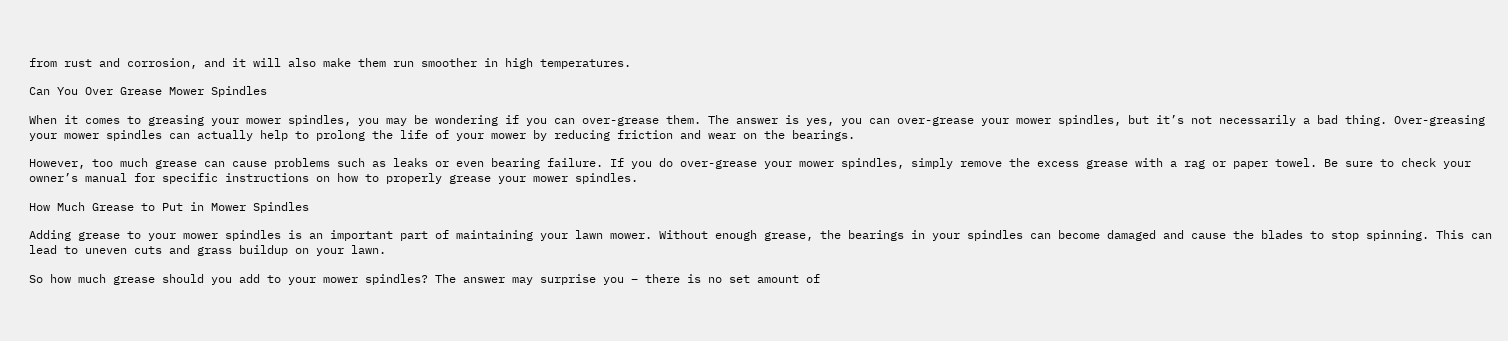from rust and corrosion, and it will also make them run smoother in high temperatures.

Can You Over Grease Mower Spindles

When it comes to greasing your mower spindles, you may be wondering if you can over-grease them. The answer is yes, you can over-grease your mower spindles, but it’s not necessarily a bad thing. Over-greasing your mower spindles can actually help to prolong the life of your mower by reducing friction and wear on the bearings.

However, too much grease can cause problems such as leaks or even bearing failure. If you do over-grease your mower spindles, simply remove the excess grease with a rag or paper towel. Be sure to check your owner’s manual for specific instructions on how to properly grease your mower spindles.

How Much Grease to Put in Mower Spindles

Adding grease to your mower spindles is an important part of maintaining your lawn mower. Without enough grease, the bearings in your spindles can become damaged and cause the blades to stop spinning. This can lead to uneven cuts and grass buildup on your lawn.

So how much grease should you add to your mower spindles? The answer may surprise you – there is no set amount of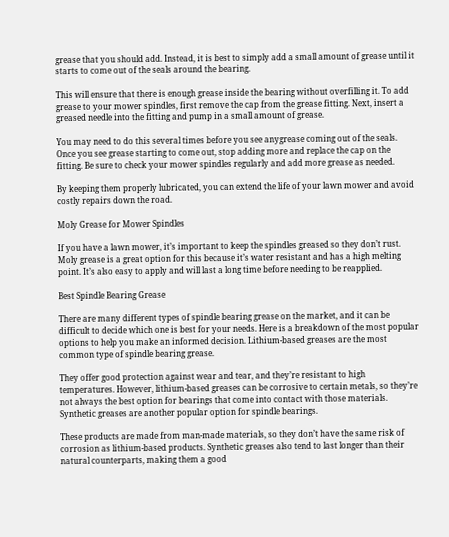grease that you should add. Instead, it is best to simply add a small amount of grease until it starts to come out of the seals around the bearing.

This will ensure that there is enough grease inside the bearing without overfilling it. To add grease to your mower spindles, first remove the cap from the grease fitting. Next, insert a greased needle into the fitting and pump in a small amount of grease.

You may need to do this several times before you see anygrease coming out of the seals. Once you see grease starting to come out, stop adding more and replace the cap on the fitting. Be sure to check your mower spindles regularly and add more grease as needed.

By keeping them properly lubricated, you can extend the life of your lawn mower and avoid costly repairs down the road.

Moly Grease for Mower Spindles

If you have a lawn mower, it’s important to keep the spindles greased so they don’t rust. Moly grease is a great option for this because it’s water resistant and has a high melting point. It’s also easy to apply and will last a long time before needing to be reapplied.

Best Spindle Bearing Grease

There are many different types of spindle bearing grease on the market, and it can be difficult to decide which one is best for your needs. Here is a breakdown of the most popular options to help you make an informed decision. Lithium-based greases are the most common type of spindle bearing grease.

They offer good protection against wear and tear, and they’re resistant to high temperatures. However, lithium-based greases can be corrosive to certain metals, so they’re not always the best option for bearings that come into contact with those materials. Synthetic greases are another popular option for spindle bearings.

These products are made from man-made materials, so they don’t have the same risk of corrosion as lithium-based products. Synthetic greases also tend to last longer than their natural counterparts, making them a good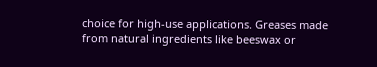choice for high-use applications. Greases made from natural ingredients like beeswax or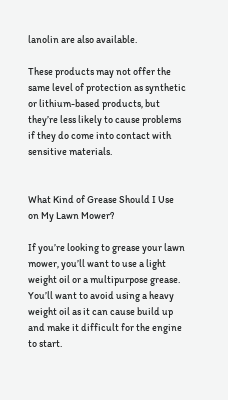lanolin are also available.

These products may not offer the same level of protection as synthetic or lithium-based products, but they’re less likely to cause problems if they do come into contact with sensitive materials.


What Kind of Grease Should I Use on My Lawn Mower?

If you’re looking to grease your lawn mower, you’ll want to use a light weight oil or a multipurpose grease. You’ll want to avoid using a heavy weight oil as it can cause build up and make it difficult for the engine to start.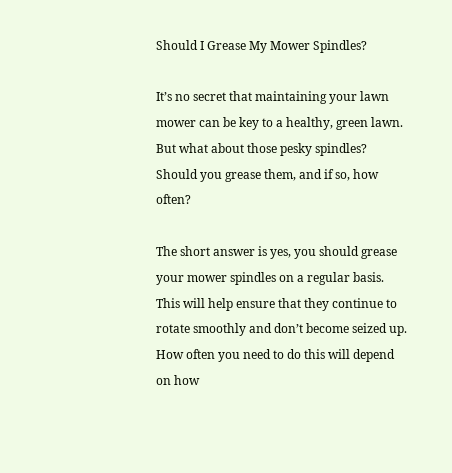Should I Grease My Mower Spindles?

It’s no secret that maintaining your lawn mower can be key to a healthy, green lawn. But what about those pesky spindles? Should you grease them, and if so, how often?

The short answer is yes, you should grease your mower spindles on a regular basis. This will help ensure that they continue to rotate smoothly and don’t become seized up. How often you need to do this will depend on how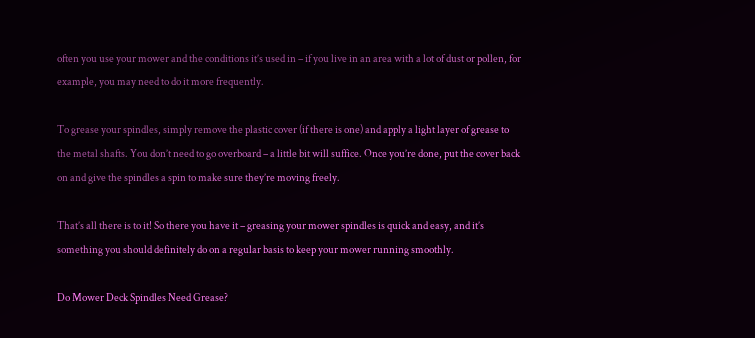often you use your mower and the conditions it’s used in – if you live in an area with a lot of dust or pollen, for example, you may need to do it more frequently.

To grease your spindles, simply remove the plastic cover (if there is one) and apply a light layer of grease to the metal shafts. You don’t need to go overboard – a little bit will suffice. Once you’re done, put the cover back on and give the spindles a spin to make sure they’re moving freely.

That’s all there is to it! So there you have it – greasing your mower spindles is quick and easy, and it’s something you should definitely do on a regular basis to keep your mower running smoothly.

Do Mower Deck Spindles Need Grease?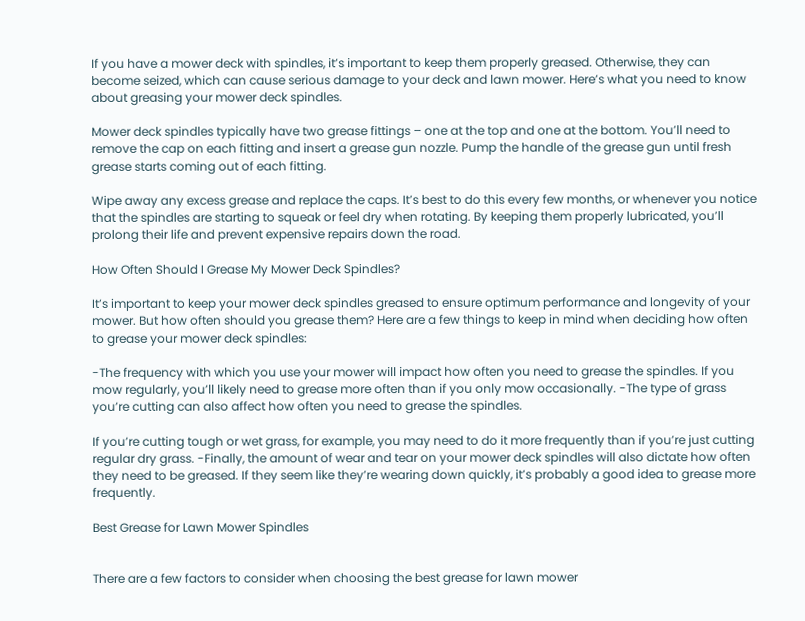If you have a mower deck with spindles, it’s important to keep them properly greased. Otherwise, they can become seized, which can cause serious damage to your deck and lawn mower. Here’s what you need to know about greasing your mower deck spindles.

Mower deck spindles typically have two grease fittings – one at the top and one at the bottom. You’ll need to remove the cap on each fitting and insert a grease gun nozzle. Pump the handle of the grease gun until fresh grease starts coming out of each fitting.

Wipe away any excess grease and replace the caps. It’s best to do this every few months, or whenever you notice that the spindles are starting to squeak or feel dry when rotating. By keeping them properly lubricated, you’ll prolong their life and prevent expensive repairs down the road.

How Often Should I Grease My Mower Deck Spindles?

It’s important to keep your mower deck spindles greased to ensure optimum performance and longevity of your mower. But how often should you grease them? Here are a few things to keep in mind when deciding how often to grease your mower deck spindles:

-The frequency with which you use your mower will impact how often you need to grease the spindles. If you mow regularly, you’ll likely need to grease more often than if you only mow occasionally. -The type of grass you’re cutting can also affect how often you need to grease the spindles.

If you’re cutting tough or wet grass, for example, you may need to do it more frequently than if you’re just cutting regular dry grass. -Finally, the amount of wear and tear on your mower deck spindles will also dictate how often they need to be greased. If they seem like they’re wearing down quickly, it’s probably a good idea to grease more frequently.

Best Grease for Lawn Mower Spindles


There are a few factors to consider when choosing the best grease for lawn mower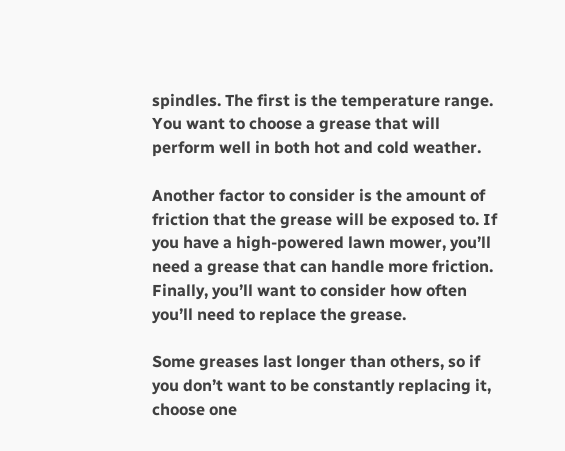spindles. The first is the temperature range. You want to choose a grease that will perform well in both hot and cold weather.

Another factor to consider is the amount of friction that the grease will be exposed to. If you have a high-powered lawn mower, you’ll need a grease that can handle more friction. Finally, you’ll want to consider how often you’ll need to replace the grease.

Some greases last longer than others, so if you don’t want to be constantly replacing it, choose one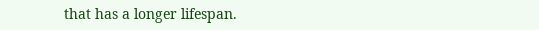that has a longer lifespan.